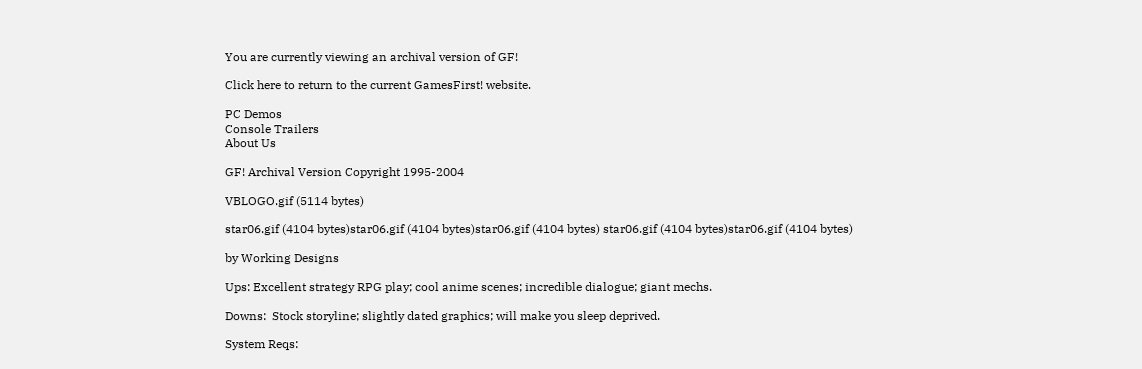You are currently viewing an archival version of GF!

Click here to return to the current GamesFirst! website.

PC Demos
Console Trailers
About Us

GF! Archival Version Copyright 1995-2004

VBLOGO.gif (5114 bytes)

star06.gif (4104 bytes)star06.gif (4104 bytes)star06.gif (4104 bytes) star06.gif (4104 bytes)star06.gif (4104 bytes)

by Working Designs

Ups: Excellent strategy RPG play; cool anime scenes; incredible dialogue; giant mechs.

Downs:  Stock storyline; slightly dated graphics; will make you sleep deprived.

System Reqs: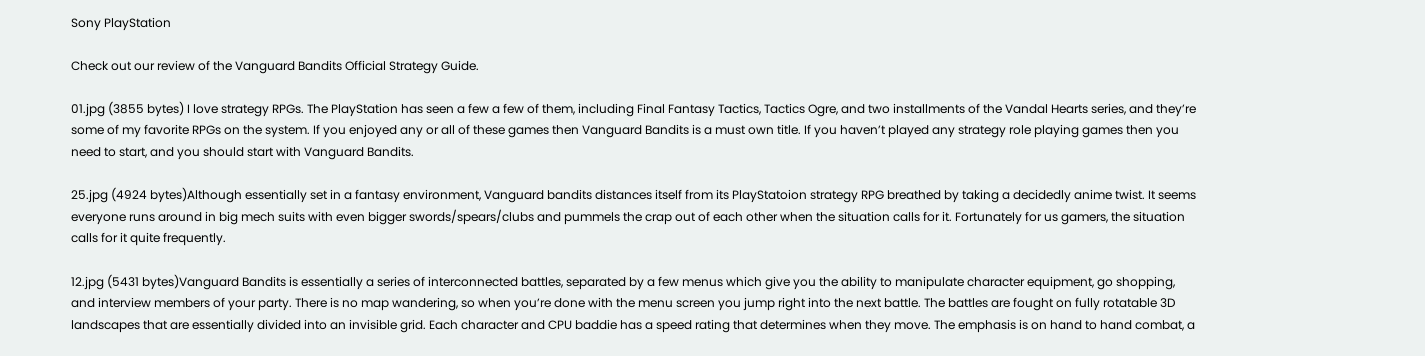Sony PlayStation

Check out our review of the Vanguard Bandits Official Strategy Guide.

01.jpg (3855 bytes) I love strategy RPGs. The PlayStation has seen a few a few of them, including Final Fantasy Tactics, Tactics Ogre, and two installments of the Vandal Hearts series, and they’re some of my favorite RPGs on the system. If you enjoyed any or all of these games then Vanguard Bandits is a must own title. If you haven’t played any strategy role playing games then you need to start, and you should start with Vanguard Bandits.

25.jpg (4924 bytes)Although essentially set in a fantasy environment, Vanguard bandits distances itself from its PlayStatoion strategy RPG breathed by taking a decidedly anime twist. It seems everyone runs around in big mech suits with even bigger swords/spears/clubs and pummels the crap out of each other when the situation calls for it. Fortunately for us gamers, the situation calls for it quite frequently.

12.jpg (5431 bytes)Vanguard Bandits is essentially a series of interconnected battles, separated by a few menus which give you the ability to manipulate character equipment, go shopping, and interview members of your party. There is no map wandering, so when you’re done with the menu screen you jump right into the next battle. The battles are fought on fully rotatable 3D landscapes that are essentially divided into an invisible grid. Each character and CPU baddie has a speed rating that determines when they move. The emphasis is on hand to hand combat, a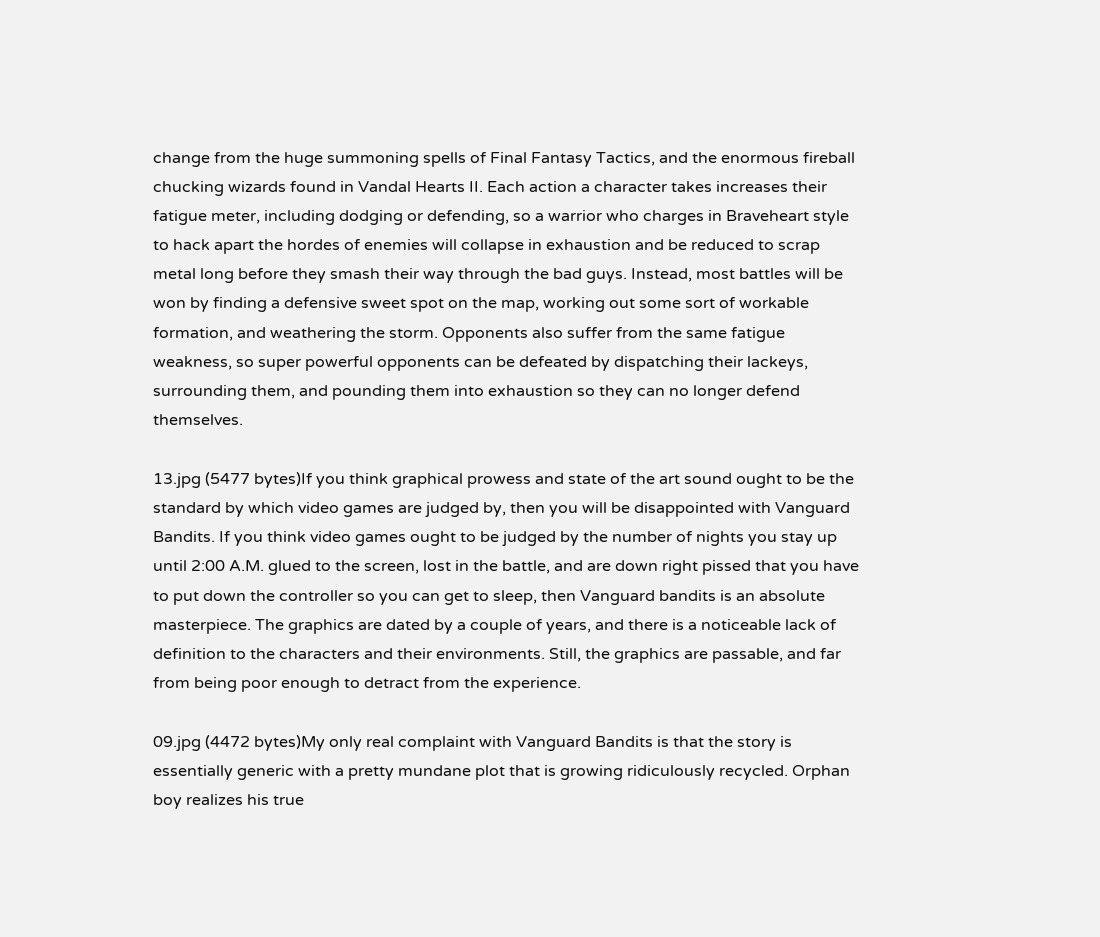change from the huge summoning spells of Final Fantasy Tactics, and the enormous fireball chucking wizards found in Vandal Hearts II. Each action a character takes increases their fatigue meter, including dodging or defending, so a warrior who charges in Braveheart style to hack apart the hordes of enemies will collapse in exhaustion and be reduced to scrap metal long before they smash their way through the bad guys. Instead, most battles will be won by finding a defensive sweet spot on the map, working out some sort of workable formation, and weathering the storm. Opponents also suffer from the same fatigue weakness, so super powerful opponents can be defeated by dispatching their lackeys, surrounding them, and pounding them into exhaustion so they can no longer defend themselves.

13.jpg (5477 bytes)If you think graphical prowess and state of the art sound ought to be the standard by which video games are judged by, then you will be disappointed with Vanguard Bandits. If you think video games ought to be judged by the number of nights you stay up until 2:00 A.M. glued to the screen, lost in the battle, and are down right pissed that you have to put down the controller so you can get to sleep, then Vanguard bandits is an absolute masterpiece. The graphics are dated by a couple of years, and there is a noticeable lack of definition to the characters and their environments. Still, the graphics are passable, and far from being poor enough to detract from the experience.

09.jpg (4472 bytes)My only real complaint with Vanguard Bandits is that the story is essentially generic with a pretty mundane plot that is growing ridiculously recycled. Orphan boy realizes his true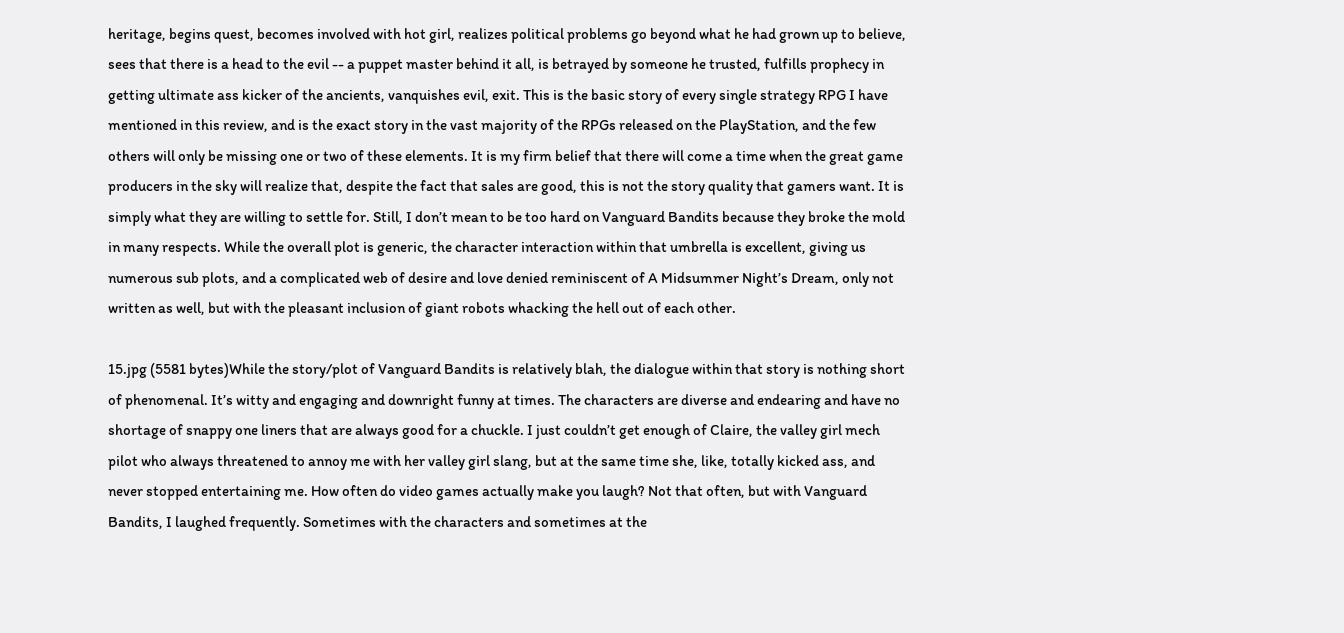heritage, begins quest, becomes involved with hot girl, realizes political problems go beyond what he had grown up to believe, sees that there is a head to the evil -- a puppet master behind it all, is betrayed by someone he trusted, fulfills prophecy in getting ultimate ass kicker of the ancients, vanquishes evil, exit. This is the basic story of every single strategy RPG I have mentioned in this review, and is the exact story in the vast majority of the RPGs released on the PlayStation, and the few others will only be missing one or two of these elements. It is my firm belief that there will come a time when the great game producers in the sky will realize that, despite the fact that sales are good, this is not the story quality that gamers want. It is simply what they are willing to settle for. Still, I don’t mean to be too hard on Vanguard Bandits because they broke the mold in many respects. While the overall plot is generic, the character interaction within that umbrella is excellent, giving us numerous sub plots, and a complicated web of desire and love denied reminiscent of A Midsummer Night’s Dream, only not written as well, but with the pleasant inclusion of giant robots whacking the hell out of each other.

15.jpg (5581 bytes)While the story/plot of Vanguard Bandits is relatively blah, the dialogue within that story is nothing short of phenomenal. It’s witty and engaging and downright funny at times. The characters are diverse and endearing and have no shortage of snappy one liners that are always good for a chuckle. I just couldn’t get enough of Claire, the valley girl mech pilot who always threatened to annoy me with her valley girl slang, but at the same time she, like, totally kicked ass, and never stopped entertaining me. How often do video games actually make you laugh? Not that often, but with Vanguard Bandits, I laughed frequently. Sometimes with the characters and sometimes at the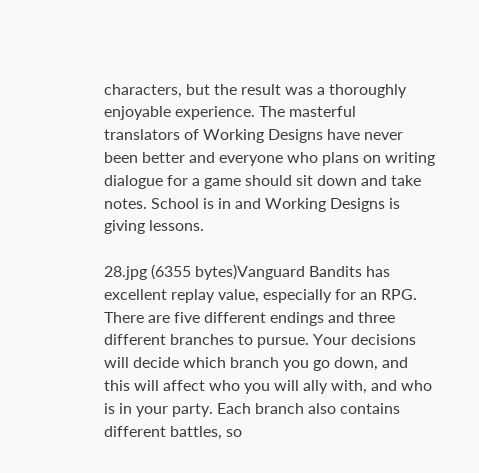characters, but the result was a thoroughly enjoyable experience. The masterful translators of Working Designs have never been better and everyone who plans on writing dialogue for a game should sit down and take notes. School is in and Working Designs is giving lessons.

28.jpg (6355 bytes)Vanguard Bandits has excellent replay value, especially for an RPG. There are five different endings and three different branches to pursue. Your decisions will decide which branch you go down, and this will affect who you will ally with, and who is in your party. Each branch also contains different battles, so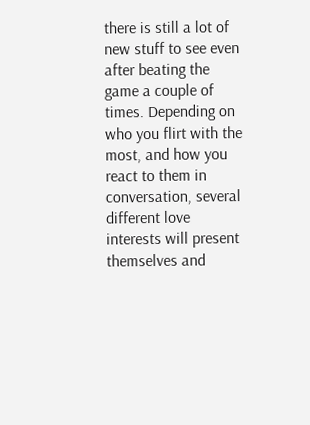there is still a lot of new stuff to see even after beating the game a couple of times. Depending on who you flirt with the most, and how you react to them in conversation, several different love interests will present themselves and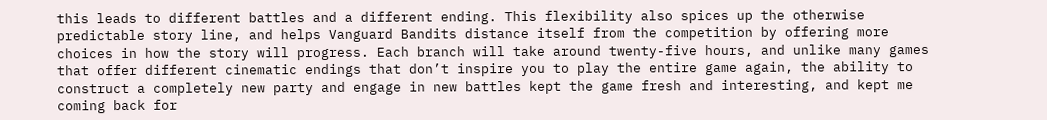this leads to different battles and a different ending. This flexibility also spices up the otherwise predictable story line, and helps Vanguard Bandits distance itself from the competition by offering more choices in how the story will progress. Each branch will take around twenty-five hours, and unlike many games that offer different cinematic endings that don’t inspire you to play the entire game again, the ability to construct a completely new party and engage in new battles kept the game fresh and interesting, and kept me coming back for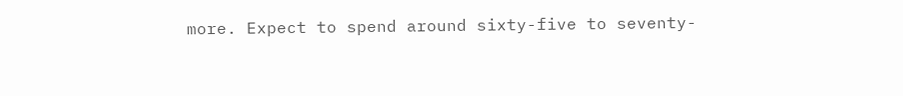more. Expect to spend around sixty-five to seventy-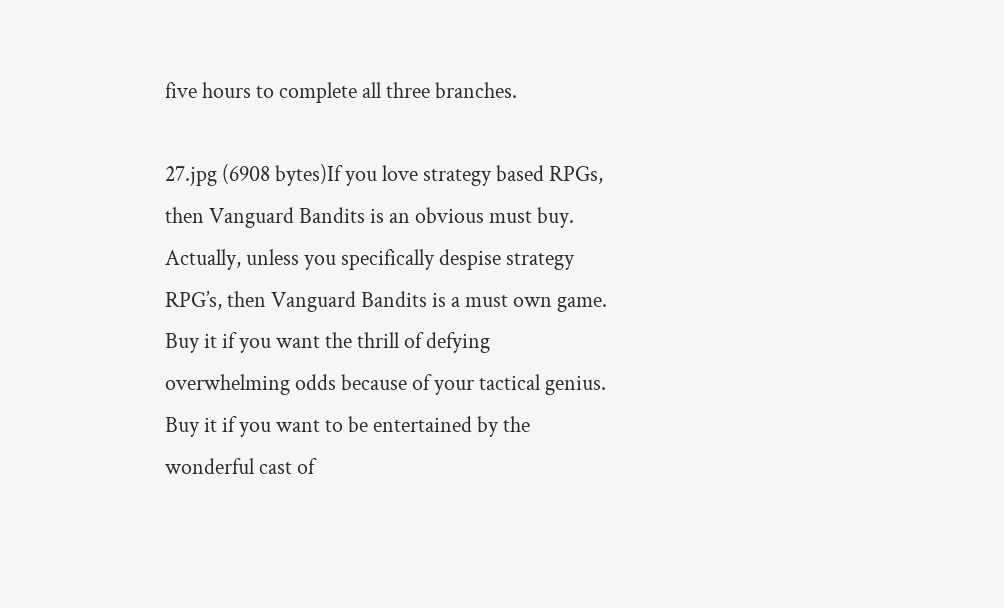five hours to complete all three branches.

27.jpg (6908 bytes)If you love strategy based RPGs, then Vanguard Bandits is an obvious must buy. Actually, unless you specifically despise strategy RPG’s, then Vanguard Bandits is a must own game. Buy it if you want the thrill of defying overwhelming odds because of your tactical genius. Buy it if you want to be entertained by the wonderful cast of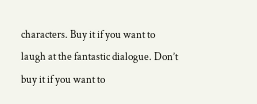characters. Buy it if you want to laugh at the fantastic dialogue. Don’t buy it if you want to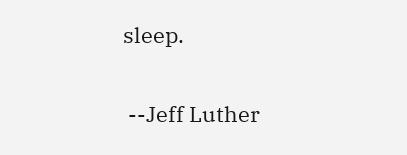sleep.

 --Jeff Luther